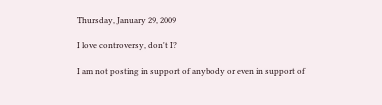Thursday, January 29, 2009

I love controversy, don't I?

I am not posting in support of anybody or even in support of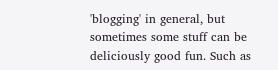'blogging' in general, but sometimes some stuff can be deliciously good fun. Such as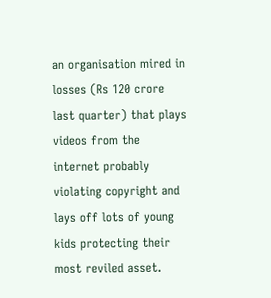an organisation mired in losses (Rs 120 crore last quarter) that plays videos from the internet probably violating copyright and lays off lots of young kids protecting their most reviled asset.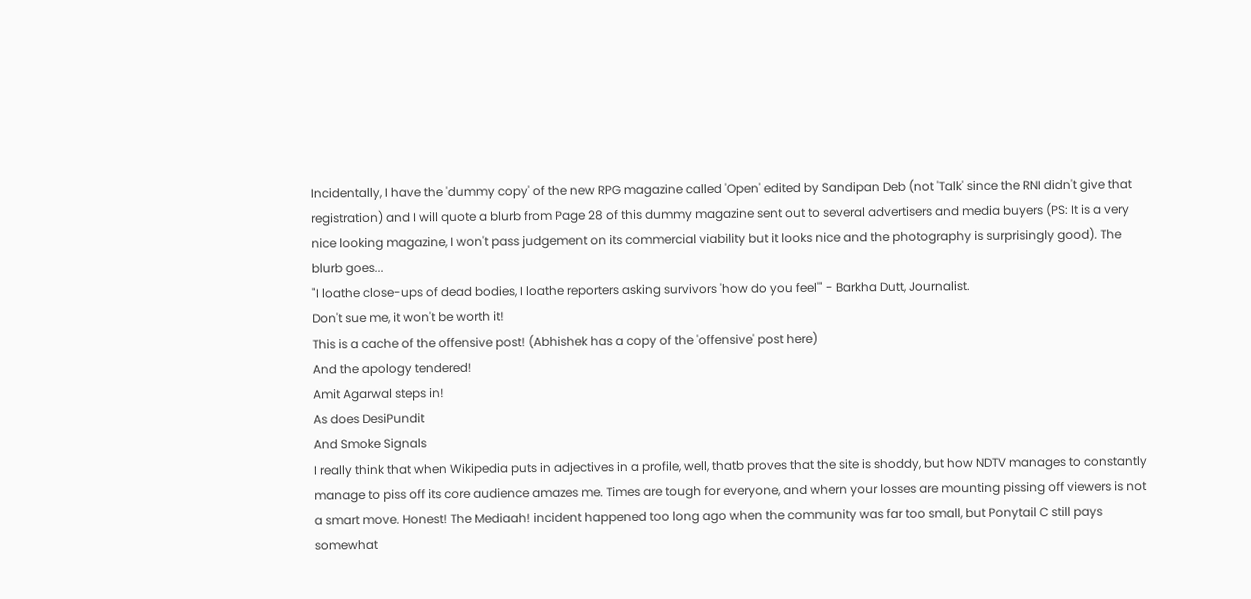Incidentally, I have the 'dummy copy' of the new RPG magazine called 'Open' edited by Sandipan Deb (not 'Talk' since the RNI didn't give that registration) and I will quote a blurb from Page 28 of this dummy magazine sent out to several advertisers and media buyers (PS: It is a very nice looking magazine, I won't pass judgement on its commercial viability but it looks nice and the photography is surprisingly good). The blurb goes...
"I loathe close-ups of dead bodies, I loathe reporters asking survivors 'how do you feel'" - Barkha Dutt, Journalist.
Don't sue me, it won't be worth it!
This is a cache of the offensive post! (Abhishek has a copy of the 'offensive' post here)
And the apology tendered!
Amit Agarwal steps in!
As does DesiPundit
And Smoke Signals
I really think that when Wikipedia puts in adjectives in a profile, well, thatb proves that the site is shoddy, but how NDTV manages to constantly manage to piss off its core audience amazes me. Times are tough for everyone, and whern your losses are mounting pissing off viewers is not a smart move. Honest! The Mediaah! incident happened too long ago when the community was far too small, but Ponytail C still pays somewhat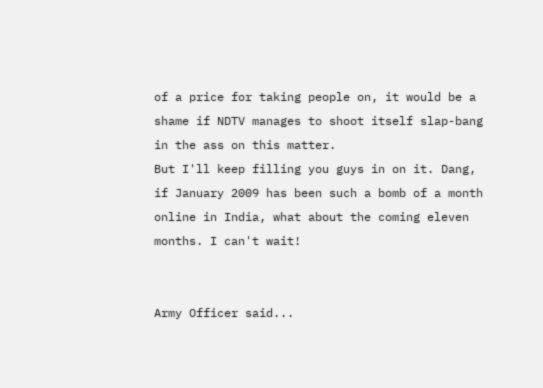of a price for taking people on, it would be a shame if NDTV manages to shoot itself slap-bang in the ass on this matter.
But I'll keep filling you guys in on it. Dang, if January 2009 has been such a bomb of a month online in India, what about the coming eleven months. I can't wait!


Army Officer said...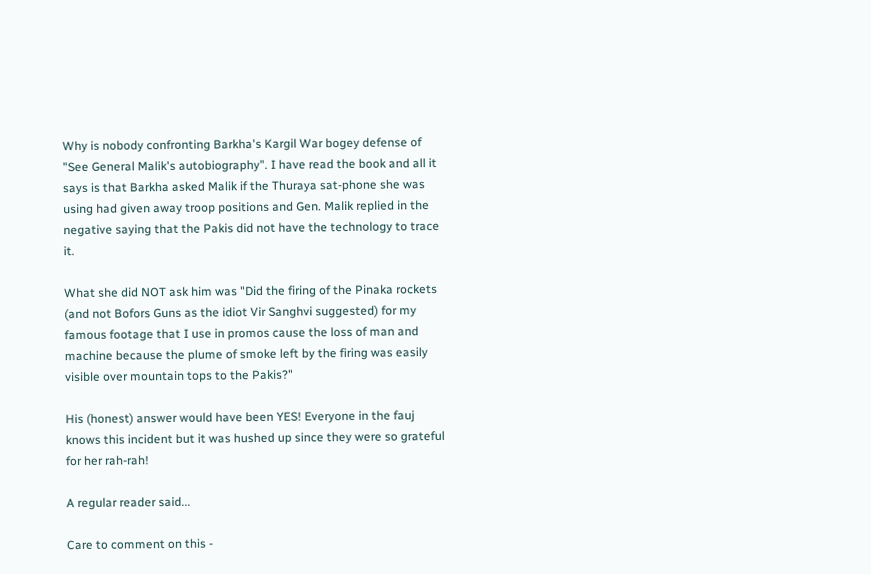Why is nobody confronting Barkha's Kargil War bogey defense of "See General Malik's autobiography". I have read the book and all it says is that Barkha asked Malik if the Thuraya sat-phone she was using had given away troop positions and Gen. Malik replied in the negative saying that the Pakis did not have the technology to trace it.

What she did NOT ask him was "Did the firing of the Pinaka rockets (and not Bofors Guns as the idiot Vir Sanghvi suggested) for my famous footage that I use in promos cause the loss of man and machine because the plume of smoke left by the firing was easily visible over mountain tops to the Pakis?"

His (honest) answer would have been YES! Everyone in the fauj knows this incident but it was hushed up since they were so grateful for her rah-rah!

A regular reader said...

Care to comment on this -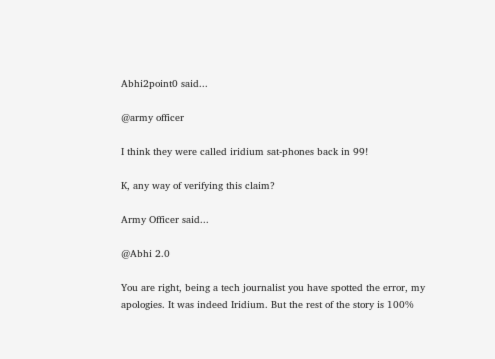Abhi2point0 said...

@army officer

I think they were called iridium sat-phones back in 99!

K, any way of verifying this claim?

Army Officer said...

@Abhi 2.0

You are right, being a tech journalist you have spotted the error, my apologies. It was indeed Iridium. But the rest of the story is 100%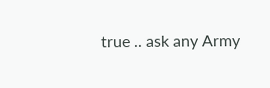true .. ask any Army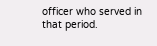officer who served in that period.